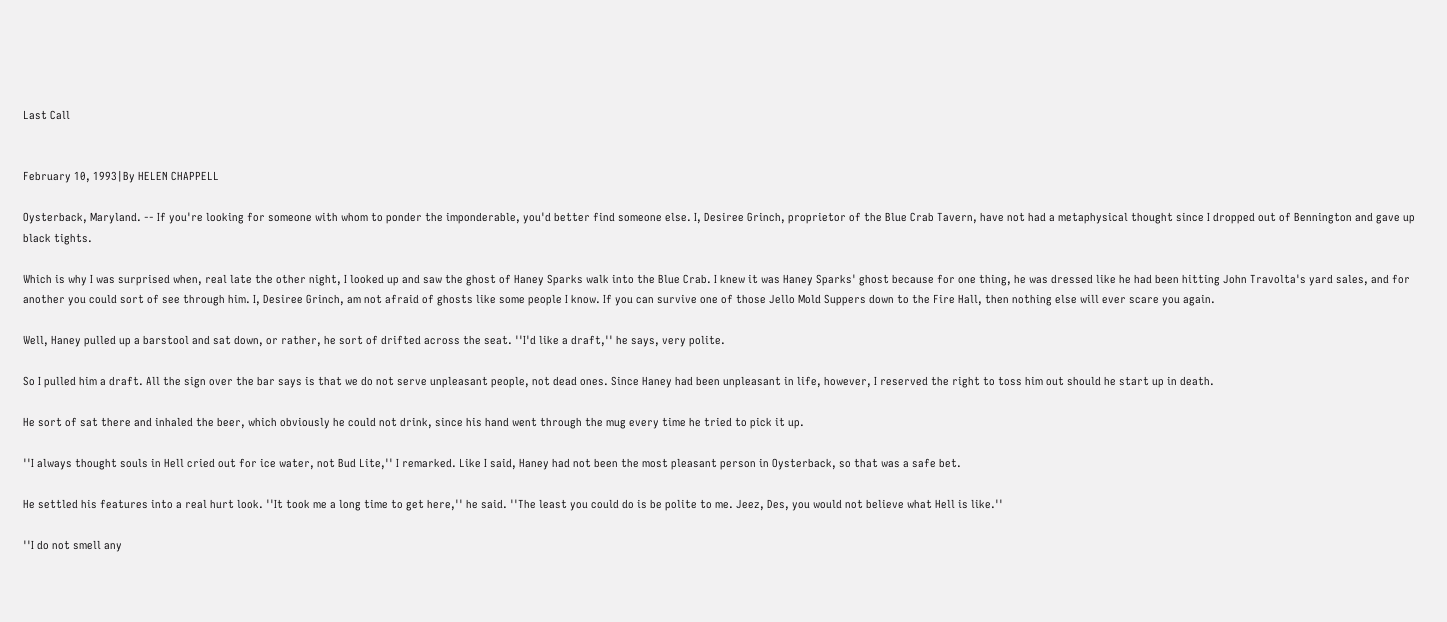Last Call


February 10, 1993|By HELEN CHAPPELL

Oysterback, Maryland. -- If you're looking for someone with whom to ponder the imponderable, you'd better find someone else. I, Desiree Grinch, proprietor of the Blue Crab Tavern, have not had a metaphysical thought since I dropped out of Bennington and gave up black tights.

Which is why I was surprised when, real late the other night, I looked up and saw the ghost of Haney Sparks walk into the Blue Crab. I knew it was Haney Sparks' ghost because for one thing, he was dressed like he had been hitting John Travolta's yard sales, and for another you could sort of see through him. I, Desiree Grinch, am not afraid of ghosts like some people I know. If you can survive one of those Jello Mold Suppers down to the Fire Hall, then nothing else will ever scare you again.

Well, Haney pulled up a barstool and sat down, or rather, he sort of drifted across the seat. ''I'd like a draft,'' he says, very polite.

So I pulled him a draft. All the sign over the bar says is that we do not serve unpleasant people, not dead ones. Since Haney had been unpleasant in life, however, I reserved the right to toss him out should he start up in death.

He sort of sat there and inhaled the beer, which obviously he could not drink, since his hand went through the mug every time he tried to pick it up.

''I always thought souls in Hell cried out for ice water, not Bud Lite,'' I remarked. Like I said, Haney had not been the most pleasant person in Oysterback, so that was a safe bet.

He settled his features into a real hurt look. ''It took me a long time to get here,'' he said. ''The least you could do is be polite to me. Jeez, Des, you would not believe what Hell is like.''

''I do not smell any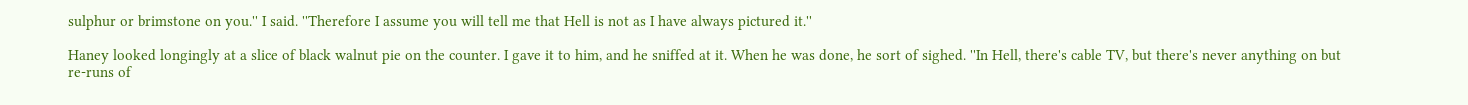sulphur or brimstone on you.'' I said. ''Therefore I assume you will tell me that Hell is not as I have always pictured it.''

Haney looked longingly at a slice of black walnut pie on the counter. I gave it to him, and he sniffed at it. When he was done, he sort of sighed. ''In Hell, there's cable TV, but there's never anything on but re-runs of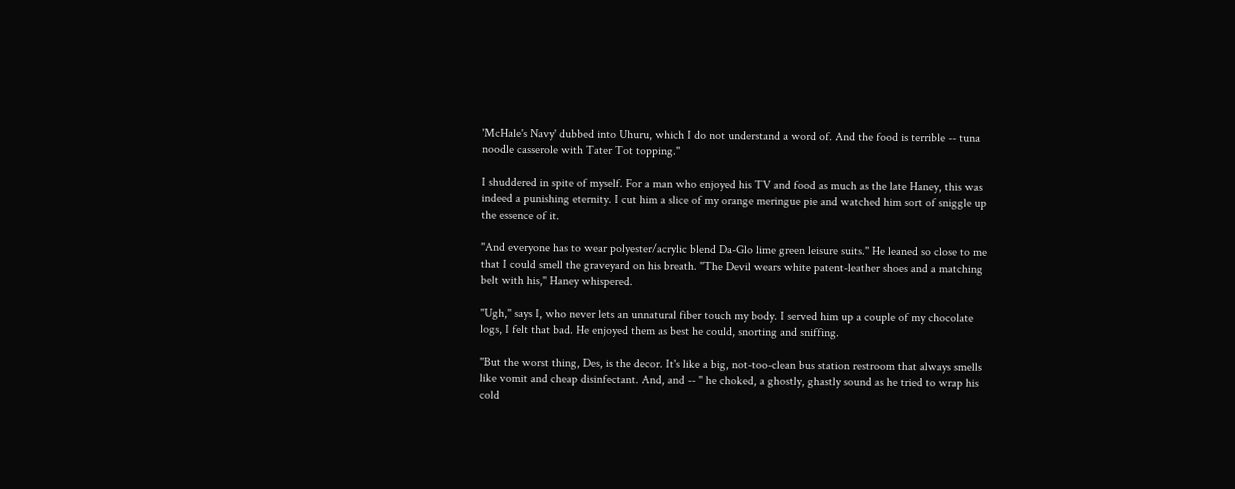'McHale's Navy' dubbed into Uhuru, which I do not understand a word of. And the food is terrible -- tuna noodle casserole with Tater Tot topping.''

I shuddered in spite of myself. For a man who enjoyed his TV and food as much as the late Haney, this was indeed a punishing eternity. I cut him a slice of my orange meringue pie and watched him sort of sniggle up the essence of it.

''And everyone has to wear polyester/acrylic blend Da-Glo lime green leisure suits.'' He leaned so close to me that I could smell the graveyard on his breath. ''The Devil wears white patent-leather shoes and a matching belt with his,'' Haney whispered.

''Ugh,'' says I, who never lets an unnatural fiber touch my body. I served him up a couple of my chocolate logs, I felt that bad. He enjoyed them as best he could, snorting and sniffing.

''But the worst thing, Des, is the decor. It's like a big, not-too-clean bus station restroom that always smells like vomit and cheap disinfectant. And, and -- '' he choked, a ghostly, ghastly sound as he tried to wrap his cold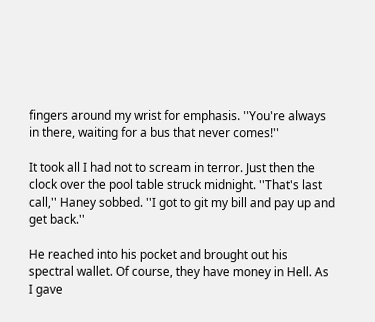fingers around my wrist for emphasis. ''You're always in there, waiting for a bus that never comes!''

It took all I had not to scream in terror. Just then the clock over the pool table struck midnight. ''That's last call,'' Haney sobbed. ''I got to git my bill and pay up and get back.''

He reached into his pocket and brought out his spectral wallet. Of course, they have money in Hell. As I gave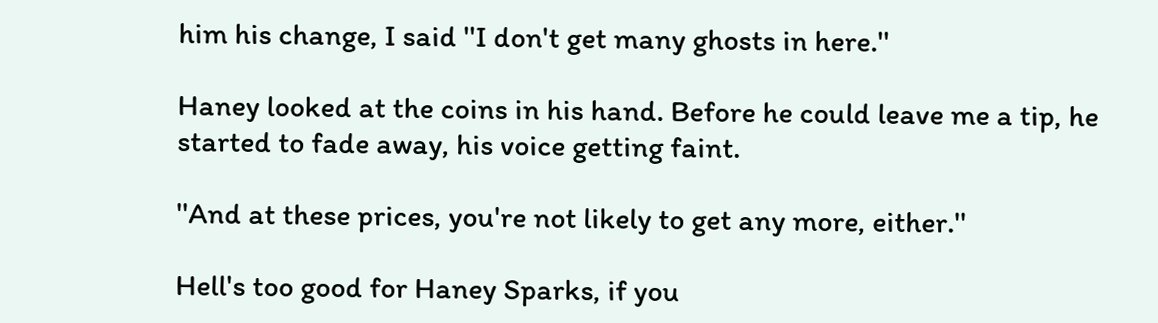him his change, I said ''I don't get many ghosts in here.''

Haney looked at the coins in his hand. Before he could leave me a tip, he started to fade away, his voice getting faint.

''And at these prices, you're not likely to get any more, either.''

Hell's too good for Haney Sparks, if you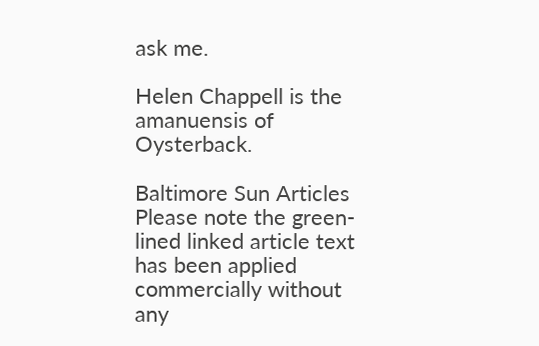ask me.

Helen Chappell is the amanuensis of Oysterback.

Baltimore Sun Articles
Please note the green-lined linked article text has been applied commercially without any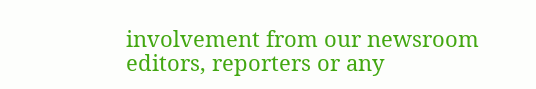involvement from our newsroom editors, reporters or any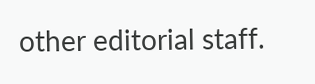other editorial staff.